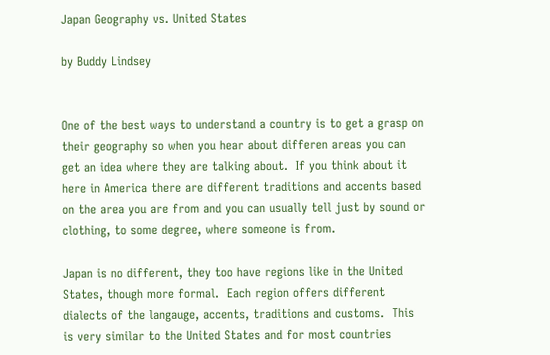Japan Geography vs. United States

by Buddy Lindsey


One of the best ways to understand a country is to get a grasp on their geography so when you hear about differen areas you can get an idea where they are talking about.  If you think about it here in America there are different traditions and accents based on the area you are from and you can usually tell just by sound or clothing, to some degree, where someone is from.

Japan is no different, they too have regions like in the United States, though more formal.  Each region offers different dialects of the langauge, accents, traditions and customs.  This is very similar to the United States and for most countries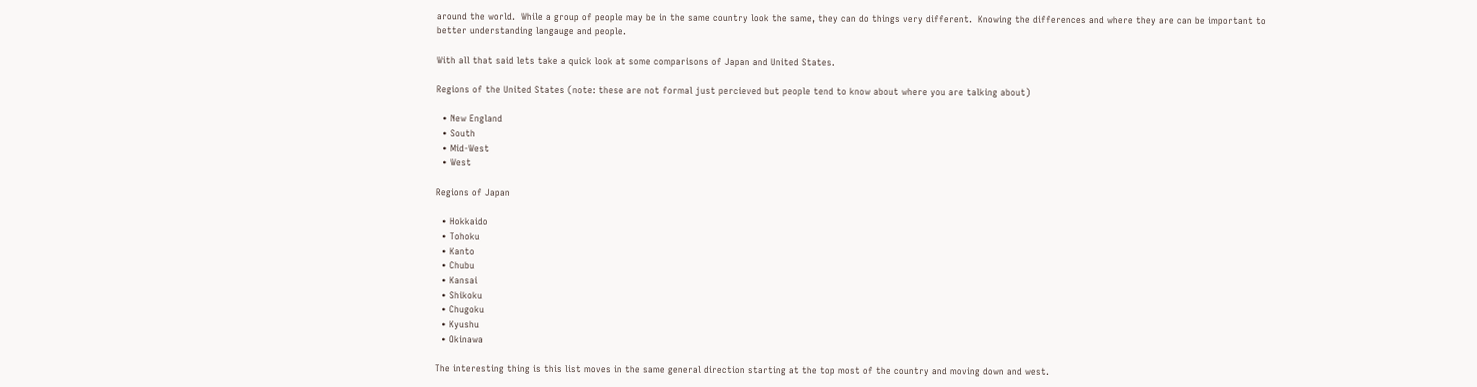around the world.  While a group of people may be in the same country look the same, they can do things very different.  Knowing the differences and where they are can be important to better understanding langauge and people.

With all that said lets take a quick look at some comparisons of Japan and United States.

Regions of the United States (note: these are not formal just percieved but people tend to know about where you are talking about)

  • New England
  • South
  • Mid-West
  • West

Regions of Japan

  • Hokkaido
  • Tohoku
  • Kanto
  • Chubu
  • Kansai
  • Shikoku
  • Chugoku
  • Kyushu
  • Okinawa

The interesting thing is this list moves in the same general direction starting at the top most of the country and moving down and west.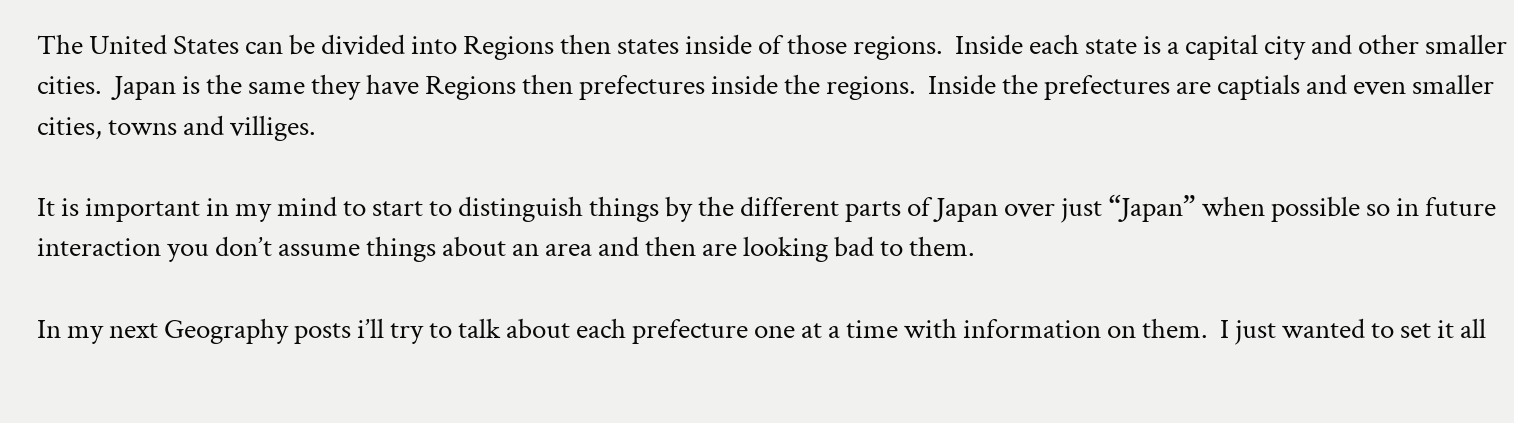The United States can be divided into Regions then states inside of those regions.  Inside each state is a capital city and other smaller cities.  Japan is the same they have Regions then prefectures inside the regions.  Inside the prefectures are captials and even smaller cities, towns and villiges.

It is important in my mind to start to distinguish things by the different parts of Japan over just “Japan” when possible so in future interaction you don’t assume things about an area and then are looking bad to them.

In my next Geography posts i’ll try to talk about each prefecture one at a time with information on them.  I just wanted to set it all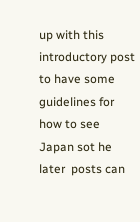up with this introductory post to have some guidelines for how to see Japan sot he later  posts can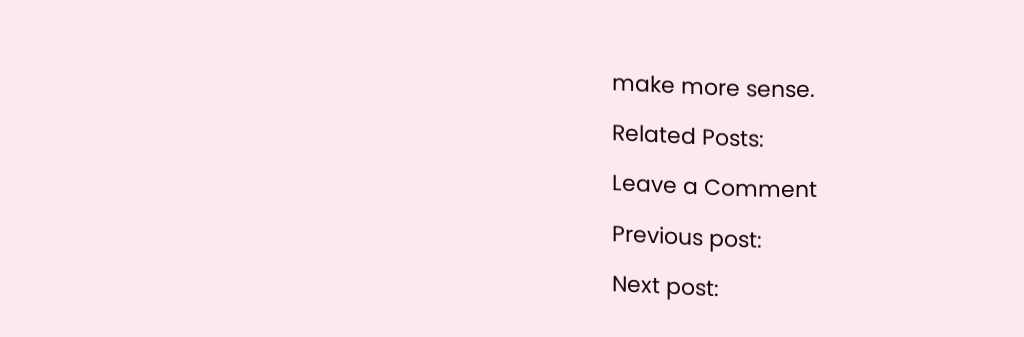make more sense.

Related Posts:

Leave a Comment

Previous post:

Next post: